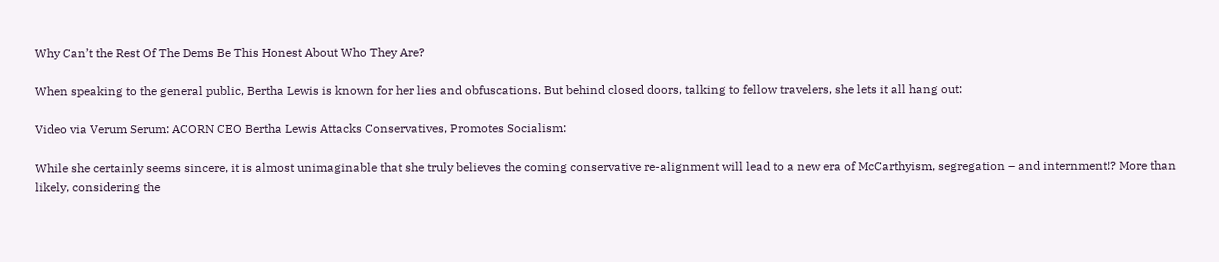Why Can’t the Rest Of The Dems Be This Honest About Who They Are?

When speaking to the general public, Bertha Lewis is known for her lies and obfuscations. But behind closed doors, talking to fellow travelers, she lets it all hang out:

Video via Verum Serum: ACORN CEO Bertha Lewis Attacks Conservatives, Promotes Socialism:

While she certainly seems sincere, it is almost unimaginable that she truly believes the coming conservative re-alignment will lead to a new era of McCarthyism, segregation – and internment!? More than likely, considering the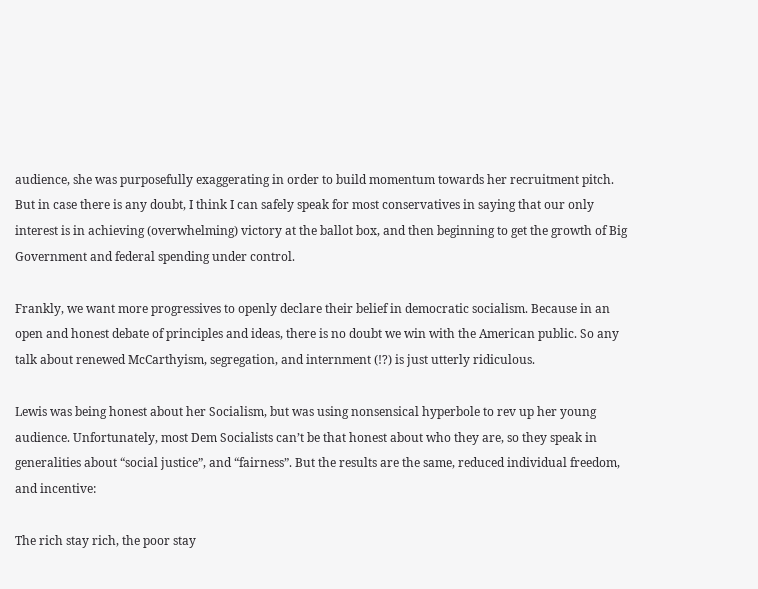audience, she was purposefully exaggerating in order to build momentum towards her recruitment pitch. But in case there is any doubt, I think I can safely speak for most conservatives in saying that our only interest is in achieving (overwhelming) victory at the ballot box, and then beginning to get the growth of Big Government and federal spending under control.

Frankly, we want more progressives to openly declare their belief in democratic socialism. Because in an open and honest debate of principles and ideas, there is no doubt we win with the American public. So any talk about renewed McCarthyism, segregation, and internment (!?) is just utterly ridiculous.

Lewis was being honest about her Socialism, but was using nonsensical hyperbole to rev up her young audience. Unfortunately, most Dem Socialists can’t be that honest about who they are, so they speak in generalities about “social justice”, and “fairness”. But the results are the same, reduced individual freedom, and incentive:

The rich stay rich, the poor stay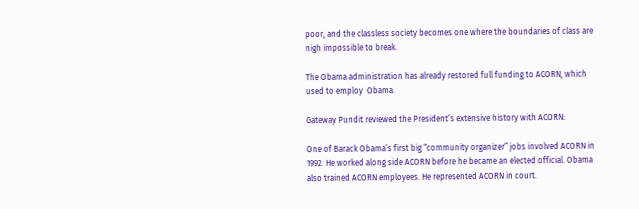poor, and the classless society becomes one where the boundaries of class are nigh impossible to break.

The Obama administration has already restored full funding to ACORN, which used to employ  Obama.

Gateway Pundit reviewed the President’s extensive history with ACORN:

One of Barack Obama’s first big “community organizer” jobs involved ACORN in 1992. He worked along side ACORN before he became an elected official. Obama also trained ACORN employees. He represented ACORN in court.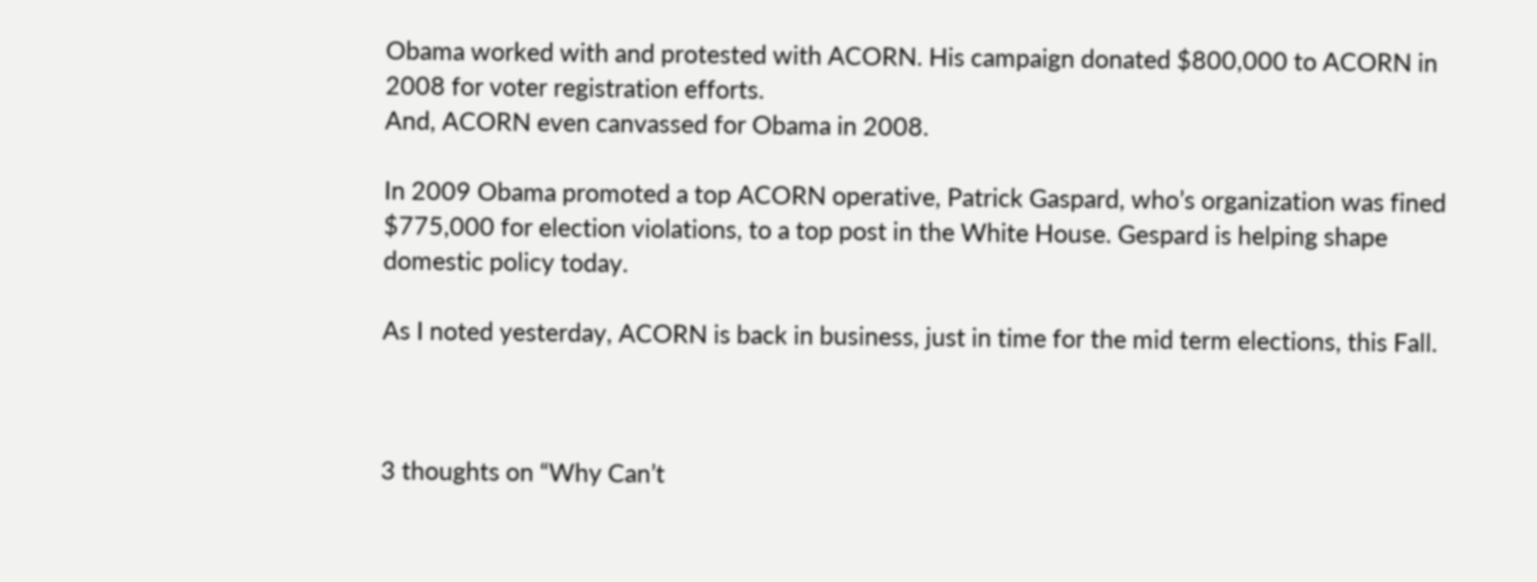Obama worked with and protested with ACORN. His campaign donated $800,000 to ACORN in 2008 for voter registration efforts.
And, ACORN even canvassed for Obama in 2008.

In 2009 Obama promoted a top ACORN operative, Patrick Gaspard, who’s organization was fined $775,000 for election violations, to a top post in the White House. Gespard is helping shape domestic policy today.

As I noted yesterday, ACORN is back in business, just in time for the mid term elections, this Fall.



3 thoughts on “Why Can’t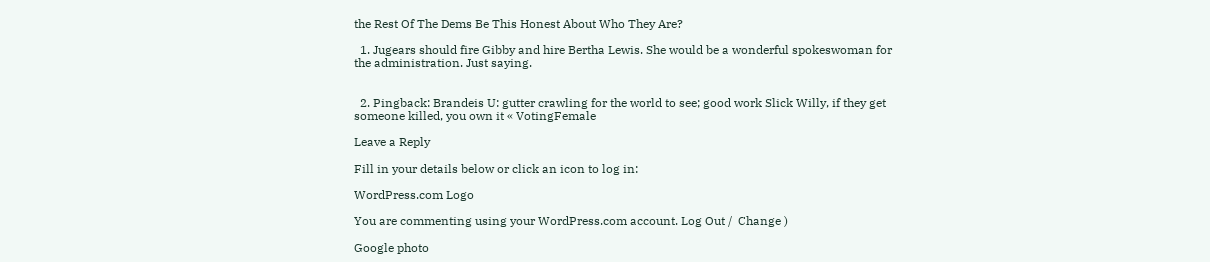the Rest Of The Dems Be This Honest About Who They Are?

  1. Jugears should fire Gibby and hire Bertha Lewis. She would be a wonderful spokeswoman for the administration. Just saying.


  2. Pingback: Brandeis U: gutter crawling for the world to see; good work Slick Willy, if they get someone killed, you own it « VotingFemale

Leave a Reply

Fill in your details below or click an icon to log in:

WordPress.com Logo

You are commenting using your WordPress.com account. Log Out /  Change )

Google photo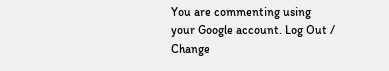You are commenting using your Google account. Log Out /  Change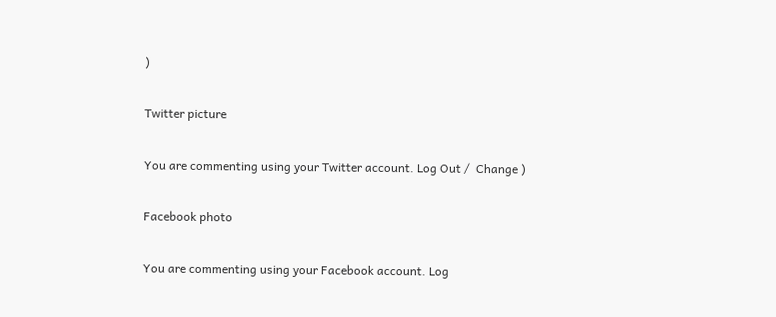)

Twitter picture

You are commenting using your Twitter account. Log Out /  Change )

Facebook photo

You are commenting using your Facebook account. Log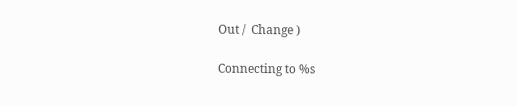Out /  Change )

Connecting to %s